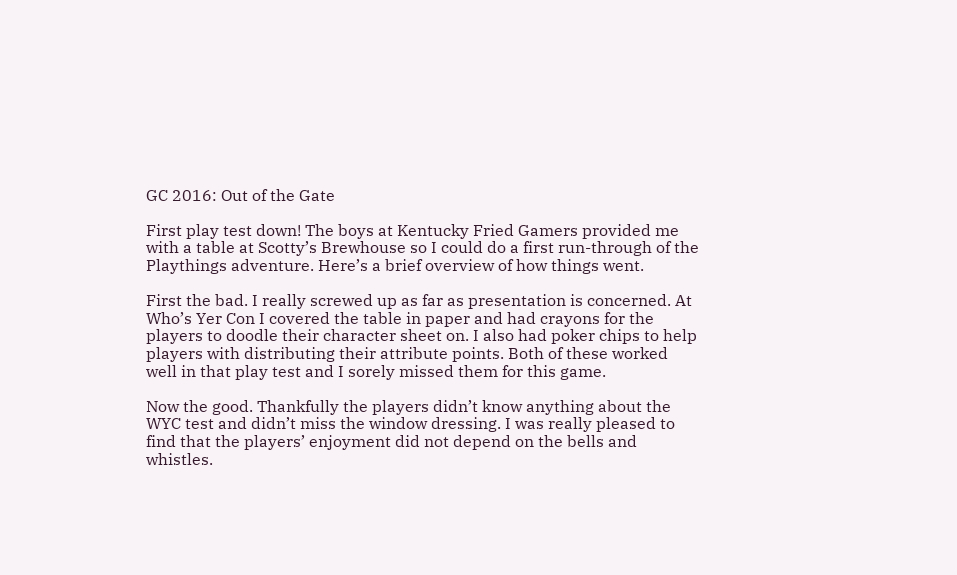GC 2016: Out of the Gate

First play test down! The boys at Kentucky Fried Gamers provided me with a table at Scotty’s Brewhouse so I could do a first run-through of the Playthings adventure. Here’s a brief overview of how things went.

First the bad. I really screwed up as far as presentation is concerned. At Who’s Yer Con I covered the table in paper and had crayons for the players to doodle their character sheet on. I also had poker chips to help players with distributing their attribute points. Both of these worked well in that play test and I sorely missed them for this game.

Now the good. Thankfully the players didn’t know anything about the WYC test and didn’t miss the window dressing. I was really pleased to find that the players’ enjoyment did not depend on the bells and whistles.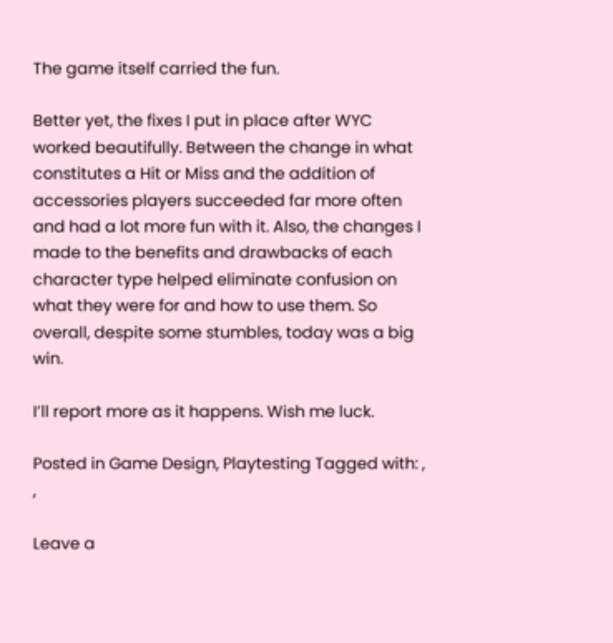The game itself carried the fun.

Better yet, the fixes I put in place after WYC worked beautifully. Between the change in what constitutes a Hit or Miss and the addition of accessories players succeeded far more often and had a lot more fun with it. Also, the changes I made to the benefits and drawbacks of each character type helped eliminate confusion on what they were for and how to use them. So overall, despite some stumbles, today was a big win.

I’ll report more as it happens. Wish me luck.

Posted in Game Design, Playtesting Tagged with: , ,

Leave a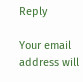Reply

Your email address will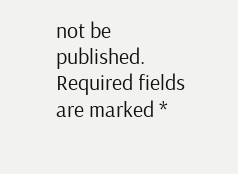not be published. Required fields are marked *